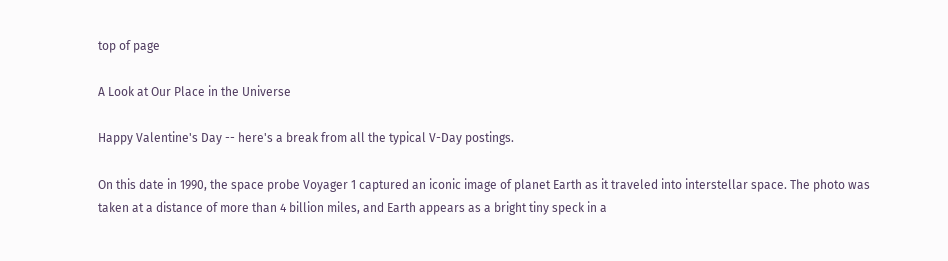top of page

A Look at Our Place in the Universe

Happy Valentine's Day -- here's a break from all the typical V-Day postings.

On this date in 1990, the space probe Voyager 1 captured an iconic image of planet Earth as it traveled into interstellar space. The photo was taken at a distance of more than 4 billion miles, and Earth appears as a bright tiny speck in a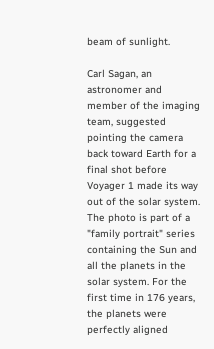beam of sunlight.

Carl Sagan, an astronomer and member of the imaging team, suggested pointing the camera back toward Earth for a final shot before Voyager 1 made its way out of the solar system. The photo is part of a "family portrait" series containing the Sun and all the planets in the solar system. For the first time in 176 years, the planets were perfectly aligned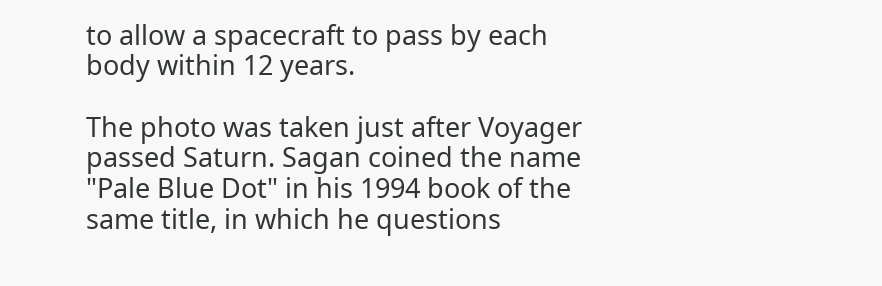to allow a spacecraft to pass by each body within 12 years.

The photo was taken just after Voyager passed Saturn. Sagan coined the name "Pale Blue Dot" in his 1994 book of the same title, in which he questions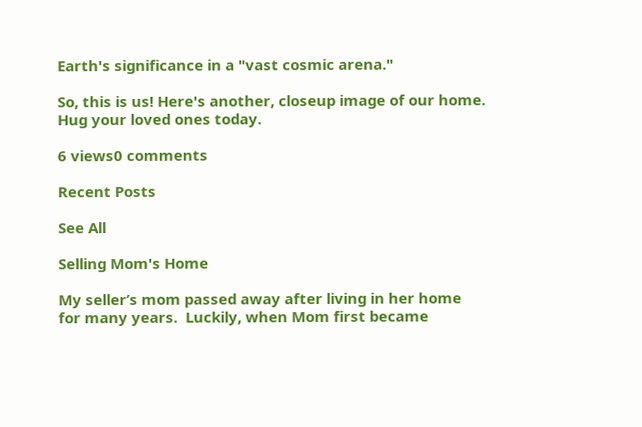Earth's significance in a "vast cosmic arena."

So, this is us! Here's another, closeup image of our home. Hug your loved ones today.

6 views0 comments

Recent Posts

See All

Selling Mom's Home

My seller’s mom passed away after living in her home for many years.  Luckily, when Mom first became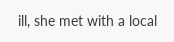ill, she met with a local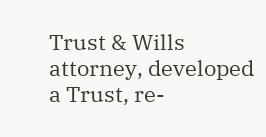Trust & Wills attorney, developed a Trust, re-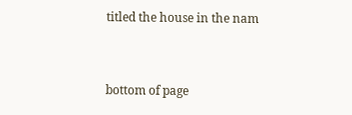titled the house in the nam


bottom of page